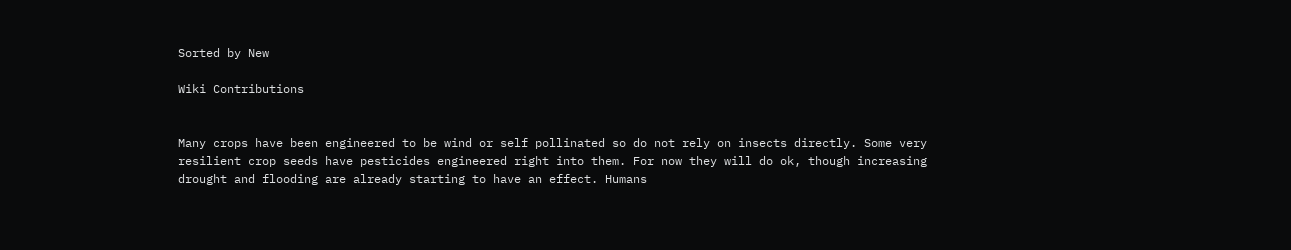Sorted by New

Wiki Contributions


Many crops have been engineered to be wind or self pollinated so do not rely on insects directly. Some very resilient crop seeds have pesticides engineered right into them. For now they will do ok, though increasing drought and flooding are already starting to have an effect. Humans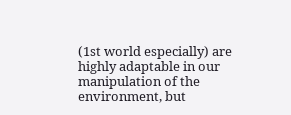(1st world especially) are highly adaptable in our manipulation of the environment, but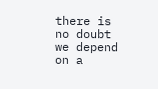there is no doubt we depend on a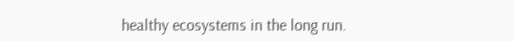healthy ecosystems in the long run.